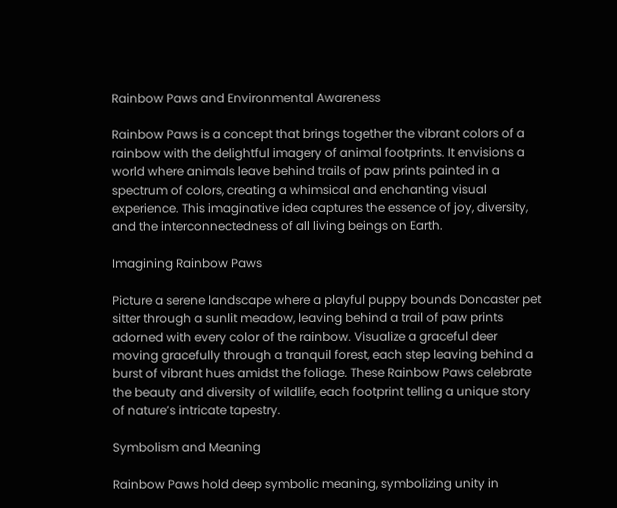Rainbow Paws and Environmental Awareness

Rainbow Paws is a concept that brings together the vibrant colors of a rainbow with the delightful imagery of animal footprints. It envisions a world where animals leave behind trails of paw prints painted in a spectrum of colors, creating a whimsical and enchanting visual experience. This imaginative idea captures the essence of joy, diversity, and the interconnectedness of all living beings on Earth.

Imagining Rainbow Paws

Picture a serene landscape where a playful puppy bounds Doncaster pet sitter through a sunlit meadow, leaving behind a trail of paw prints adorned with every color of the rainbow. Visualize a graceful deer moving gracefully through a tranquil forest, each step leaving behind a burst of vibrant hues amidst the foliage. These Rainbow Paws celebrate the beauty and diversity of wildlife, each footprint telling a unique story of nature’s intricate tapestry.

Symbolism and Meaning

Rainbow Paws hold deep symbolic meaning, symbolizing unity in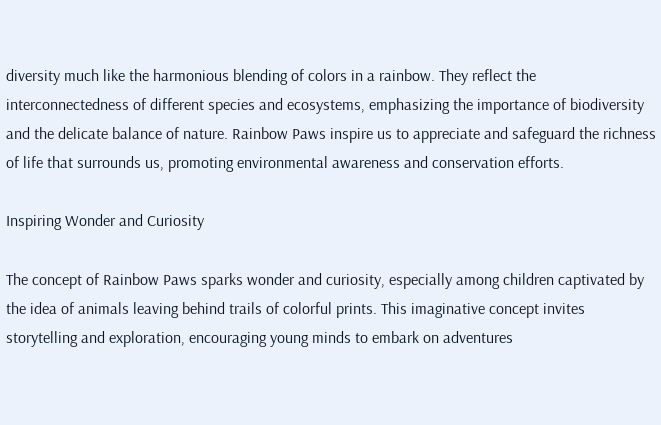diversity much like the harmonious blending of colors in a rainbow. They reflect the interconnectedness of different species and ecosystems, emphasizing the importance of biodiversity and the delicate balance of nature. Rainbow Paws inspire us to appreciate and safeguard the richness of life that surrounds us, promoting environmental awareness and conservation efforts.

Inspiring Wonder and Curiosity

The concept of Rainbow Paws sparks wonder and curiosity, especially among children captivated by the idea of animals leaving behind trails of colorful prints. This imaginative concept invites storytelling and exploration, encouraging young minds to embark on adventures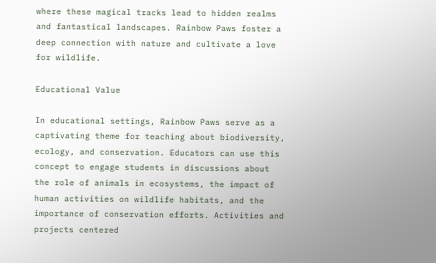where these magical tracks lead to hidden realms and fantastical landscapes. Rainbow Paws foster a deep connection with nature and cultivate a love for wildlife.

Educational Value

In educational settings, Rainbow Paws serve as a captivating theme for teaching about biodiversity, ecology, and conservation. Educators can use this concept to engage students in discussions about the role of animals in ecosystems, the impact of human activities on wildlife habitats, and the importance of conservation efforts. Activities and projects centered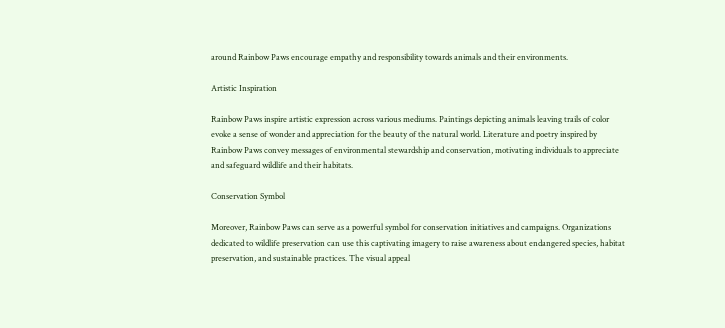around Rainbow Paws encourage empathy and responsibility towards animals and their environments.

Artistic Inspiration

Rainbow Paws inspire artistic expression across various mediums. Paintings depicting animals leaving trails of color evoke a sense of wonder and appreciation for the beauty of the natural world. Literature and poetry inspired by Rainbow Paws convey messages of environmental stewardship and conservation, motivating individuals to appreciate and safeguard wildlife and their habitats.

Conservation Symbol

Moreover, Rainbow Paws can serve as a powerful symbol for conservation initiatives and campaigns. Organizations dedicated to wildlife preservation can use this captivating imagery to raise awareness about endangered species, habitat preservation, and sustainable practices. The visual appeal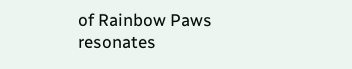of Rainbow Paws resonates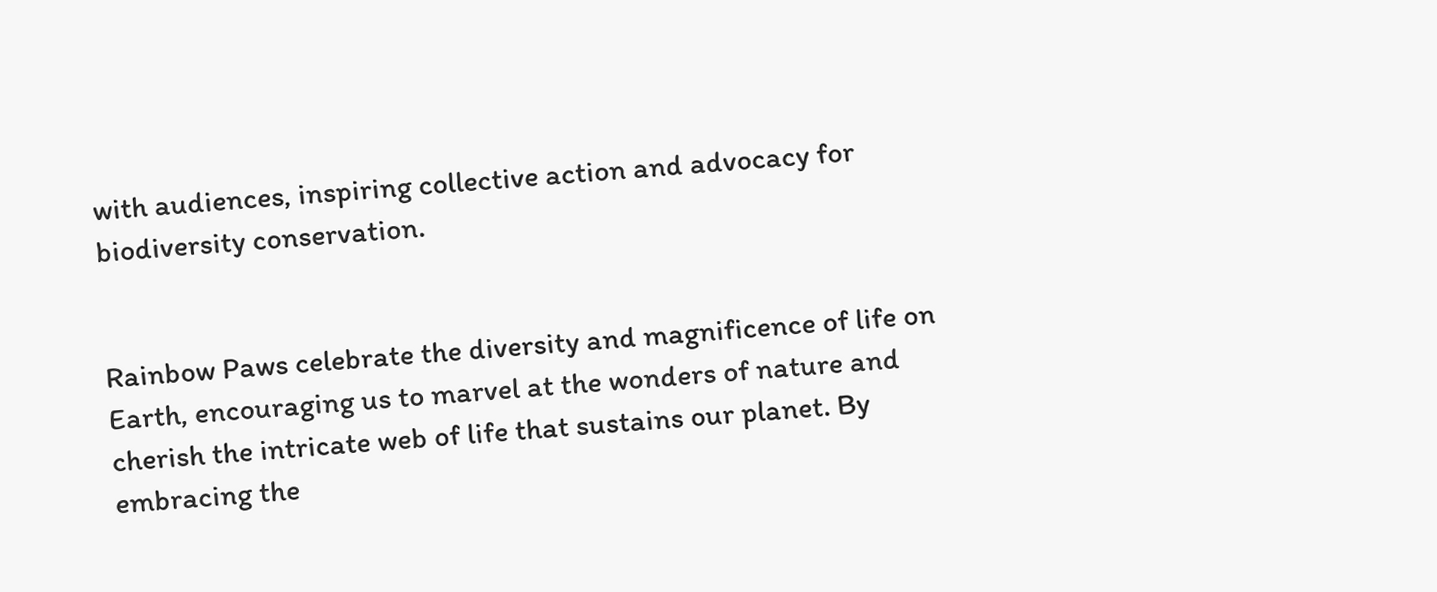with audiences, inspiring collective action and advocacy for biodiversity conservation.


Rainbow Paws celebrate the diversity and magnificence of life on Earth, encouraging us to marvel at the wonders of nature and cherish the intricate web of life that sustains our planet. By embracing the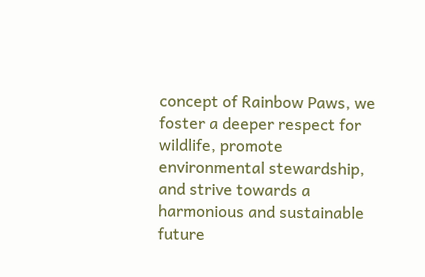concept of Rainbow Paws, we foster a deeper respect for wildlife, promote environmental stewardship, and strive towards a harmonious and sustainable future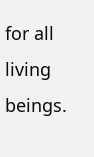for all living beings.